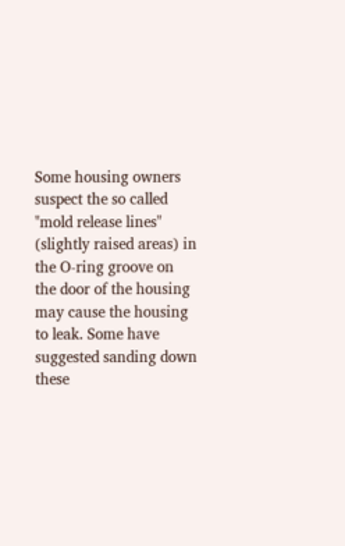Some housing owners suspect the so called "mold release lines" (slightly raised areas) in the O-ring groove on the door of the housing may cause the housing to leak. Some have suggested sanding down these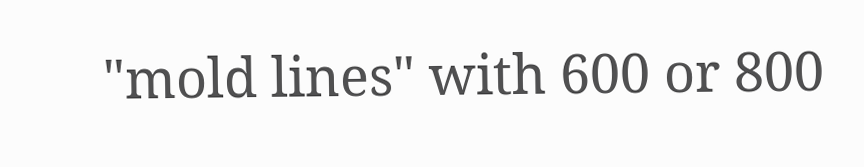"mold lines" with 600 or 800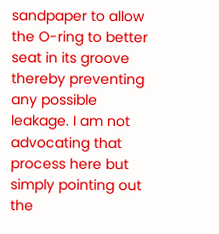sandpaper to allow the O-ring to better seat in its groove thereby preventing any possible leakage. I am not advocating that process here but simply pointing out the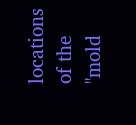locations of the "mold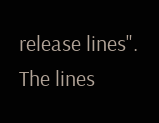release lines". The lines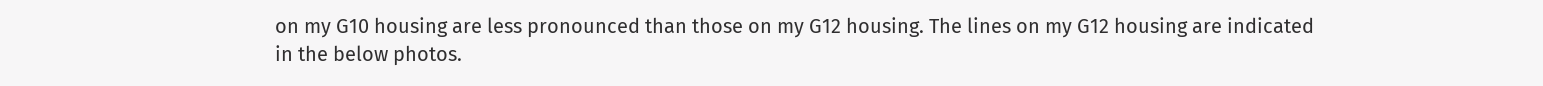on my G10 housing are less pronounced than those on my G12 housing. The lines on my G12 housing are indicated in the below photos.